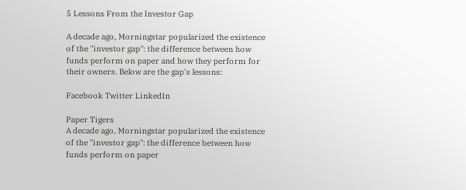5 Lessons From the Investor Gap

A decade ago, Morningstar popularized the existence of the "investor gap": the difference between how funds perform on paper and how they perform for their owners. Below are the gap's lessons:

Facebook Twitter LinkedIn

Paper Tigers
A decade ago, Morningstar popularized the existence of the "investor gap": the difference between how funds perform on paper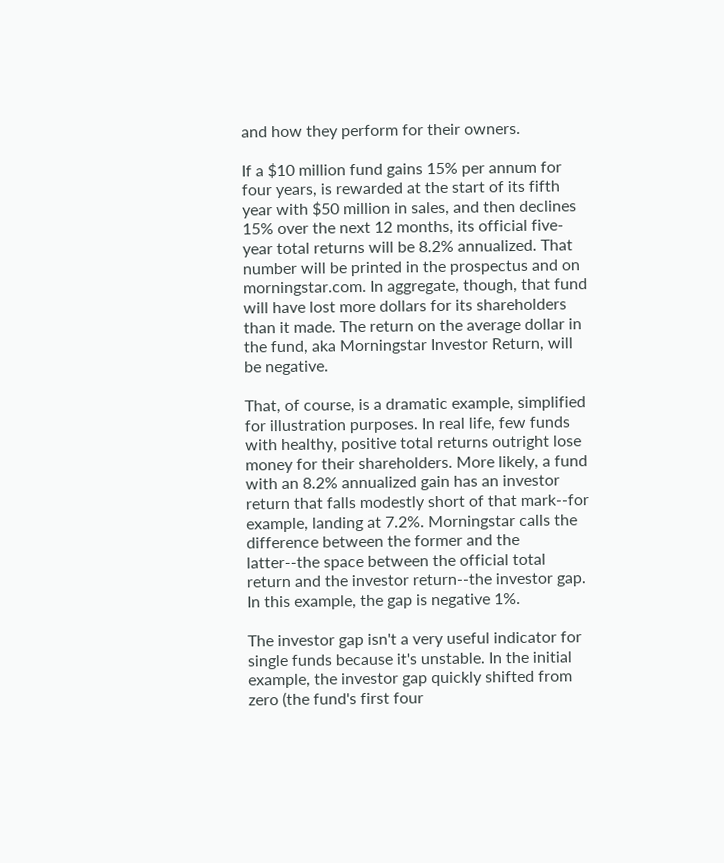and how they perform for their owners.

If a $10 million fund gains 15% per annum for four years, is rewarded at the start of its fifth year with $50 million in sales, and then declines 15% over the next 12 months, its official five-year total returns will be 8.2% annualized. That number will be printed in the prospectus and on morningstar.com. In aggregate, though, that fund will have lost more dollars for its shareholders than it made. The return on the average dollar in the fund, aka Morningstar Investor Return, will be negative.

That, of course, is a dramatic example, simplified for illustration purposes. In real life, few funds with healthy, positive total returns outright lose money for their shareholders. More likely, a fund with an 8.2% annualized gain has an investor return that falls modestly short of that mark--for example, landing at 7.2%. Morningstar calls the difference between the former and the latter--the space between the official total return and the investor return--the investor gap. In this example, the gap is negative 1%.

The investor gap isn't a very useful indicator for single funds because it's unstable. In the initial example, the investor gap quickly shifted from zero (the fund's first four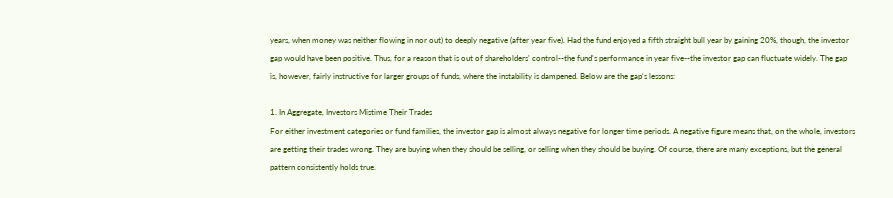years, when money was neither flowing in nor out) to deeply negative (after year five). Had the fund enjoyed a fifth straight bull year by gaining 20%, though, the investor gap would have been positive. Thus, for a reason that is out of shareholders' control--the fund's performance in year five--the investor gap can fluctuate widely. The gap is, however, fairly instructive for larger groups of funds, where the instability is dampened. Below are the gap's lessons:

1. In Aggregate, Investors Mistime Their Trades
For either investment categories or fund families, the investor gap is almost always negative for longer time periods. A negative figure means that, on the whole, investors are getting their trades wrong. They are buying when they should be selling, or selling when they should be buying. Of course, there are many exceptions, but the general pattern consistently holds true.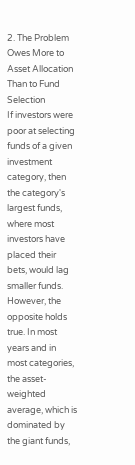2. The Problem Owes More to Asset Allocation Than to Fund Selection
If investors were poor at selecting funds of a given investment category, then the category's largest funds, where most investors have placed their bets, would lag smaller funds. However, the opposite holds true. In most years and in most categories, the asset-weighted average, which is dominated by the giant funds,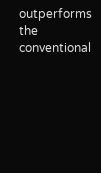outperforms the conventional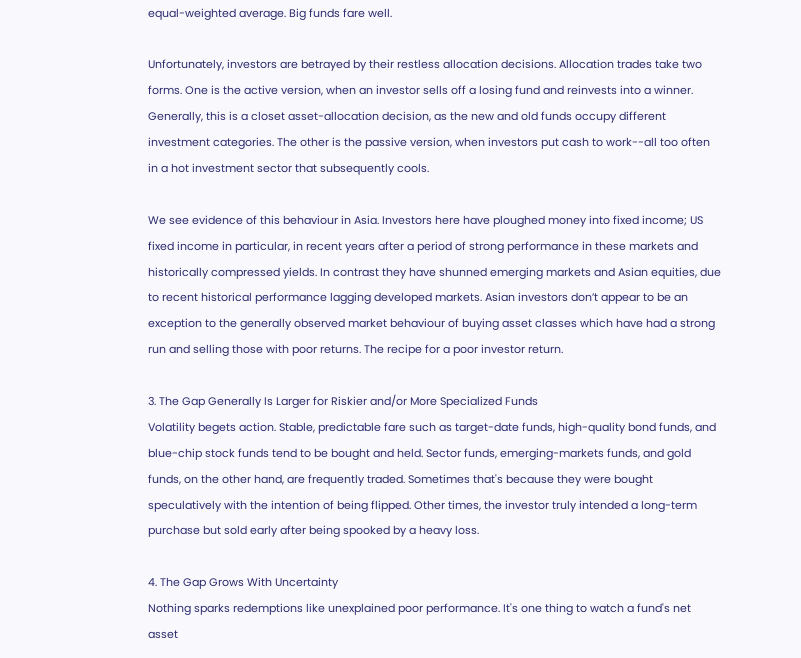equal-weighted average. Big funds fare well.

Unfortunately, investors are betrayed by their restless allocation decisions. Allocation trades take two forms. One is the active version, when an investor sells off a losing fund and reinvests into a winner. Generally, this is a closet asset-allocation decision, as the new and old funds occupy different investment categories. The other is the passive version, when investors put cash to work--all too often in a hot investment sector that subsequently cools.

We see evidence of this behaviour in Asia. Investors here have ploughed money into fixed income; US fixed income in particular, in recent years after a period of strong performance in these markets and historically compressed yields. In contrast they have shunned emerging markets and Asian equities, due to recent historical performance lagging developed markets. Asian investors don’t appear to be an exception to the generally observed market behaviour of buying asset classes which have had a strong run and selling those with poor returns. The recipe for a poor investor return.

3. The Gap Generally Is Larger for Riskier and/or More Specialized Funds
Volatility begets action. Stable, predictable fare such as target-date funds, high-quality bond funds, and blue-chip stock funds tend to be bought and held. Sector funds, emerging-markets funds, and gold funds, on the other hand, are frequently traded. Sometimes that's because they were bought speculatively with the intention of being flipped. Other times, the investor truly intended a long-term purchase but sold early after being spooked by a heavy loss.

4. The Gap Grows With Uncertainty
Nothing sparks redemptions like unexplained poor performance. It's one thing to watch a fund's net asset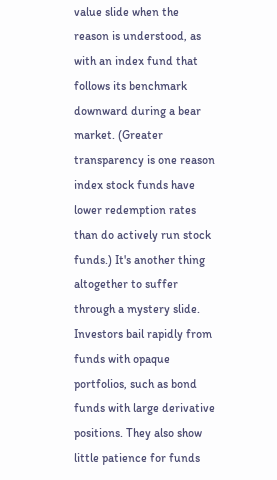value slide when the reason is understood, as with an index fund that follows its benchmark downward during a bear market. (Greater transparency is one reason index stock funds have lower redemption rates than do actively run stock funds.) It's another thing altogether to suffer through a mystery slide. Investors bail rapidly from funds with opaque portfolios, such as bond funds with large derivative positions. They also show little patience for funds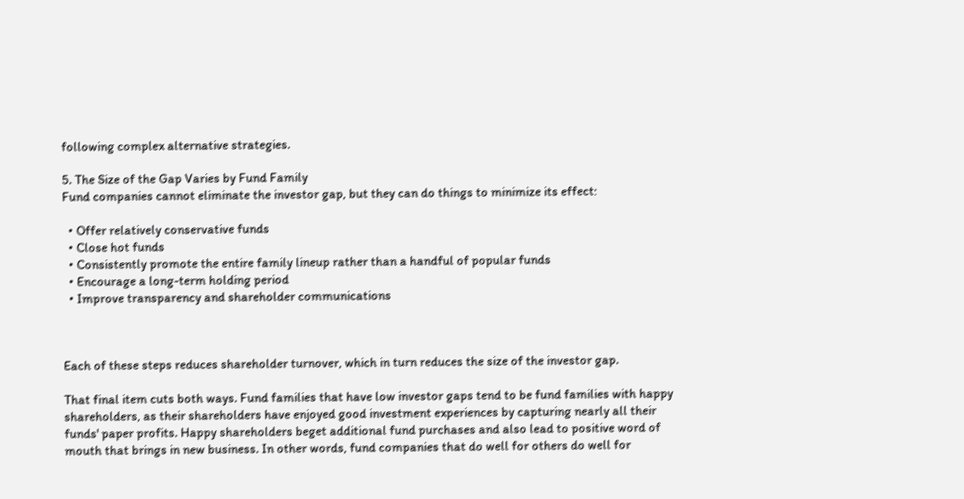following complex alternative strategies.

5. The Size of the Gap Varies by Fund Family
Fund companies cannot eliminate the investor gap, but they can do things to minimize its effect:

  • Offer relatively conservative funds
  • Close hot funds
  • Consistently promote the entire family lineup rather than a handful of popular funds
  • Encourage a long-term holding period
  • Improve transparency and shareholder communications



Each of these steps reduces shareholder turnover, which in turn reduces the size of the investor gap.

That final item cuts both ways. Fund families that have low investor gaps tend to be fund families with happy shareholders, as their shareholders have enjoyed good investment experiences by capturing nearly all their funds' paper profits. Happy shareholders beget additional fund purchases and also lead to positive word of mouth that brings in new business. In other words, fund companies that do well for others do well for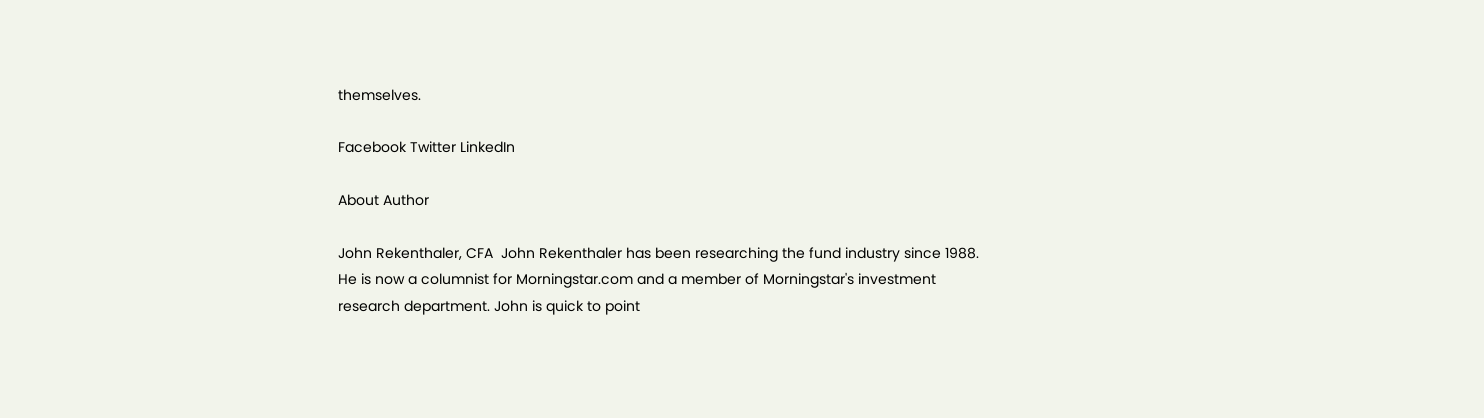themselves.

Facebook Twitter LinkedIn

About Author

John Rekenthaler, CFA  John Rekenthaler has been researching the fund industry since 1988. He is now a columnist for Morningstar.com and a member of Morningstar's investment research department. John is quick to point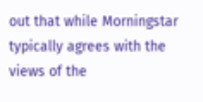out that while Morningstar typically agrees with the views of the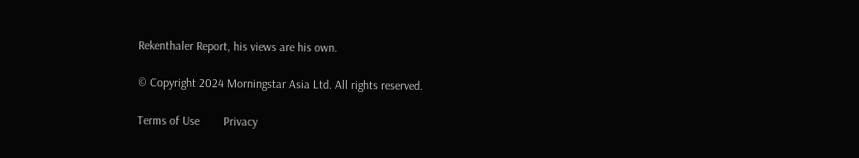Rekenthaler Report, his views are his own.

© Copyright 2024 Morningstar Asia Ltd. All rights reserved.

Terms of Use        Privacy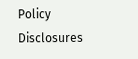Policy          Disclosures